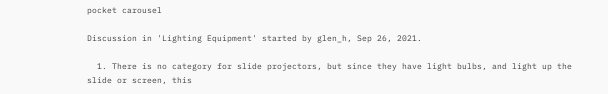pocket carousel

Discussion in 'Lighting Equipment' started by glen_h, Sep 26, 2021.

  1. There is no category for slide projectors, but since they have light bulbs, and light up the slide or screen, this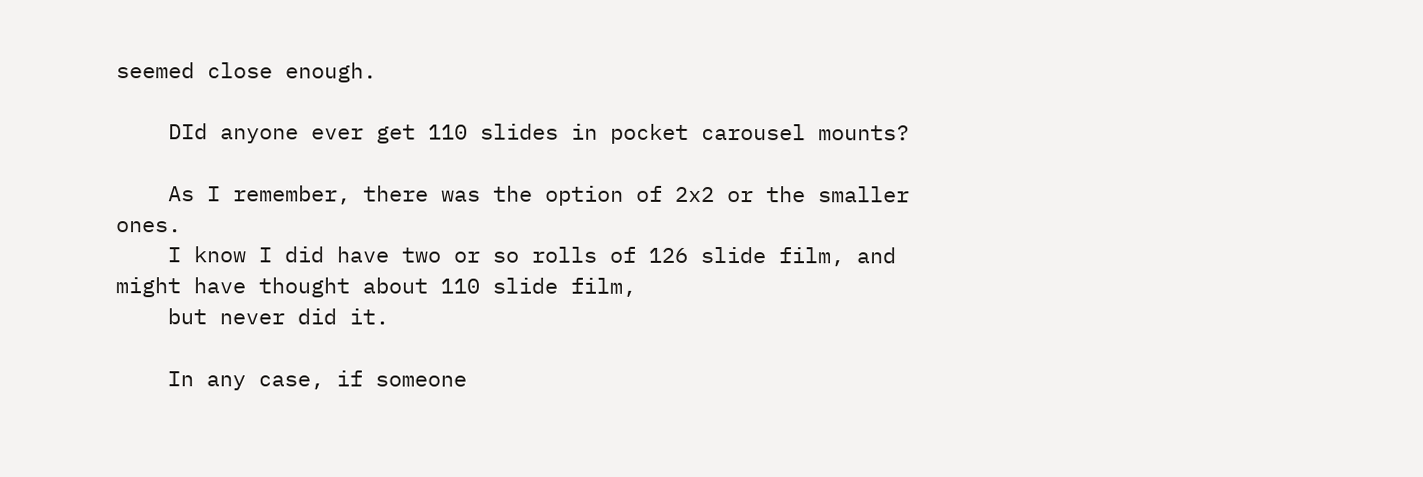seemed close enough.

    DId anyone ever get 110 slides in pocket carousel mounts?

    As I remember, there was the option of 2x2 or the smaller ones.
    I know I did have two or so rolls of 126 slide film, and might have thought about 110 slide film,
    but never did it.

    In any case, if someone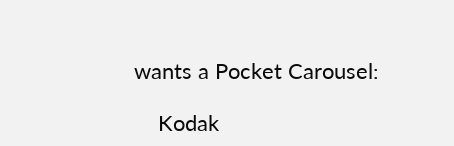wants a Pocket Carousel:

    Kodak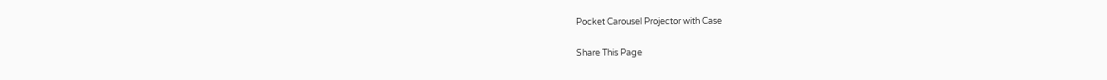Pocket Carousel Projector with Case

Share This Page